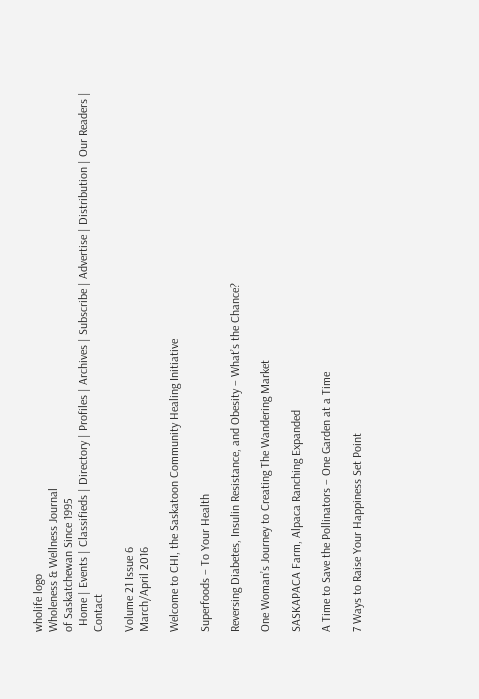wholife logo
Wholeness & Wellness Journal
of Saskatchewan Since 1995
  Home | Events | Classifieds | Directory | Profiles | Archives | Subscribe | Advertise | Distribution | Our Readers | Contact

Volume 21 Issue 6
March/April 2016

Welcome to CHI, the Saskatoon Community Healing Initiative

Superfoods – To Your Health

Reversing Diabetes, Insulin Resistance, and Obesity – What’s the Chance?

One Woman’s Journey to Creating The Wandering Market

SASKAPACA Farm, Alpaca Ranching Expanded

A Time to Save the Pollinators – One Garden at a Time

7 Ways to Raise Your Happiness Set Point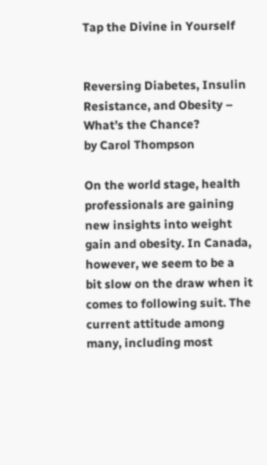Tap the Divine in Yourself


Reversing Diabetes, Insulin Resistance, and Obesity – What’s the Chance?
by Carol Thompson

On the world stage, health professionals are gaining new insights into weight gain and obesity. In Canada, however, we seem to be a bit slow on the draw when it comes to following suit. The current attitude among many, including most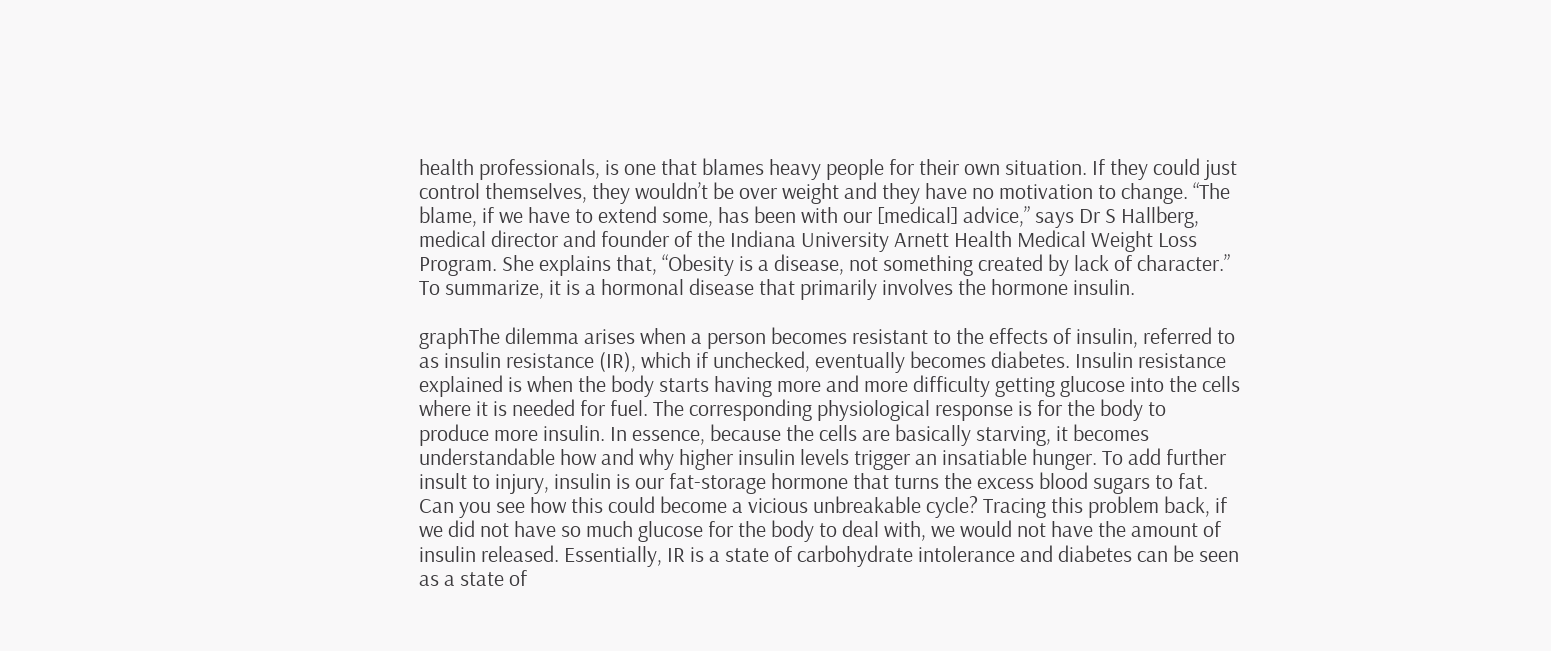health professionals, is one that blames heavy people for their own situation. If they could just control themselves, they wouldn’t be over weight and they have no motivation to change. “The blame, if we have to extend some, has been with our [medical] advice,” says Dr S Hallberg, medical director and founder of the Indiana University Arnett Health Medical Weight Loss Program. She explains that, “Obesity is a disease, not something created by lack of character.” To summarize, it is a hormonal disease that primarily involves the hormone insulin.

graphThe dilemma arises when a person becomes resistant to the effects of insulin, referred to as insulin resistance (IR), which if unchecked, eventually becomes diabetes. Insulin resistance explained is when the body starts having more and more difficulty getting glucose into the cells where it is needed for fuel. The corresponding physiological response is for the body to produce more insulin. In essence, because the cells are basically starving, it becomes understandable how and why higher insulin levels trigger an insatiable hunger. To add further insult to injury, insulin is our fat-storage hormone that turns the excess blood sugars to fat. Can you see how this could become a vicious unbreakable cycle? Tracing this problem back, if we did not have so much glucose for the body to deal with, we would not have the amount of insulin released. Essentially, IR is a state of carbohydrate intolerance and diabetes can be seen as a state of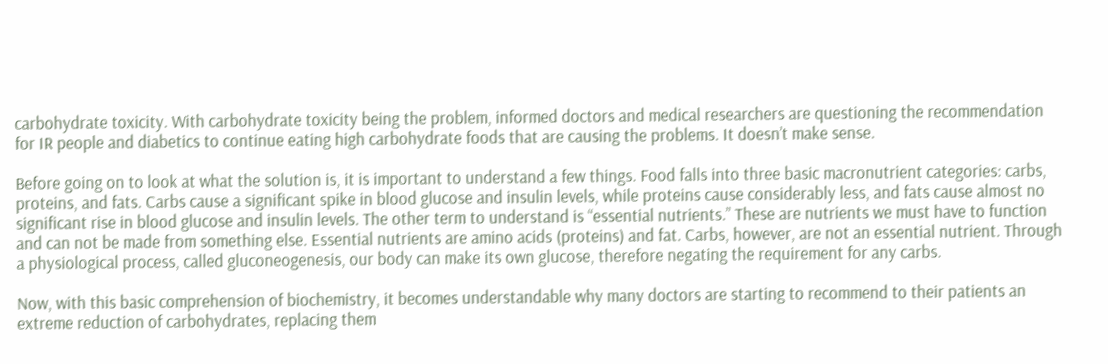carbohydrate toxicity. With carbohydrate toxicity being the problem, informed doctors and medical researchers are questioning the recommendation for IR people and diabetics to continue eating high carbohydrate foods that are causing the problems. It doesn’t make sense.

Before going on to look at what the solution is, it is important to understand a few things. Food falls into three basic macronutrient categories: carbs, proteins, and fats. Carbs cause a significant spike in blood glucose and insulin levels, while proteins cause considerably less, and fats cause almost no significant rise in blood glucose and insulin levels. The other term to understand is “essential nutrients.” These are nutrients we must have to function and can not be made from something else. Essential nutrients are amino acids (proteins) and fat. Carbs, however, are not an essential nutrient. Through a physiological process, called gluconeogenesis, our body can make its own glucose, therefore negating the requirement for any carbs.

Now, with this basic comprehension of biochemistry, it becomes understandable why many doctors are starting to recommend to their patients an extreme reduction of carbohydrates, replacing them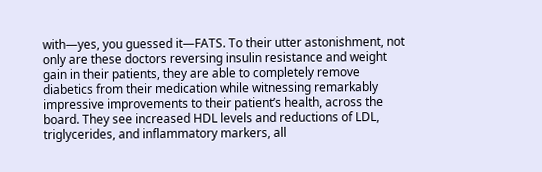with—yes, you guessed it—FATS. To their utter astonishment, not only are these doctors reversing insulin resistance and weight gain in their patients, they are able to completely remove diabetics from their medication while witnessing remarkably impressive improvements to their patient’s health, across the board. They see increased HDL levels and reductions of LDL, triglycerides, and inflammatory markers, all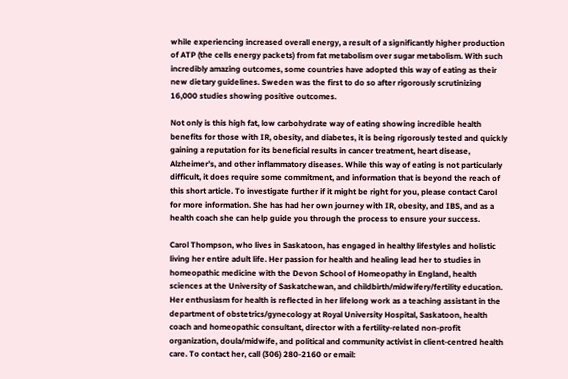while experiencing increased overall energy, a result of a significantly higher production of ATP (the cells energy packets) from fat metabolism over sugar metabolism. With such incredibly amazing outcomes, some countries have adopted this way of eating as their new dietary guidelines. Sweden was the first to do so after rigorously scrutinizing 16,000 studies showing positive outcomes.

Not only is this high fat, low carbohydrate way of eating showing incredible health benefits for those with IR, obesity, and diabetes, it is being rigorously tested and quickly gaining a reputation for its beneficial results in cancer treatment, heart disease, Alzheimer’s, and other inflammatory diseases. While this way of eating is not particularly difficult, it does require some commitment, and information that is beyond the reach of this short article. To investigate further if it might be right for you, please contact Carol for more information. She has had her own journey with IR, obesity, and IBS, and as a health coach she can help guide you through the process to ensure your success.

Carol Thompson, who lives in Saskatoon, has engaged in healthy lifestyles and holistic living her entire adult life. Her passion for health and healing lead her to studies in homeopathic medicine with the Devon School of Homeopathy in England, health sciences at the University of Saskatchewan, and childbirth/midwifery/fertility education. Her enthusiasm for health is reflected in her lifelong work as a teaching assistant in the department of obstetrics/gynecology at Royal University Hospital, Saskatoon, health coach and homeopathic consultant, director with a fertility-related non-profit organization, doula/midwife, and political and community activist in client-centred health care. To contact her, call (306) 280-2160 or email: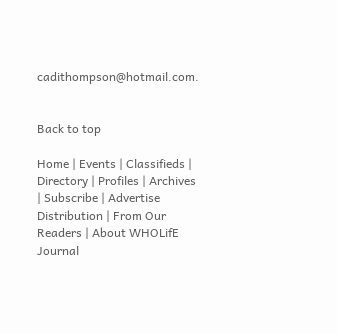cadithompson@hotmail.com.


Back to top

Home | Events | Classifieds | Directory | Profiles | Archives | Subscribe | Advertise
Distribution | From Our Readers | About WHOLifE Journal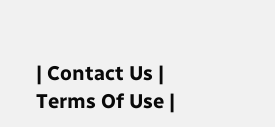| Contact Us | Terms Of Use |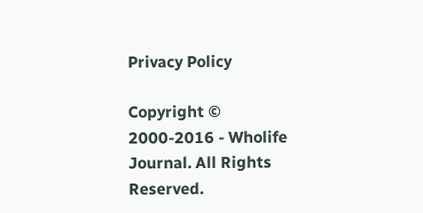Privacy Policy

Copyright © 2000-2016 - Wholife Journal. All Rights Reserved.